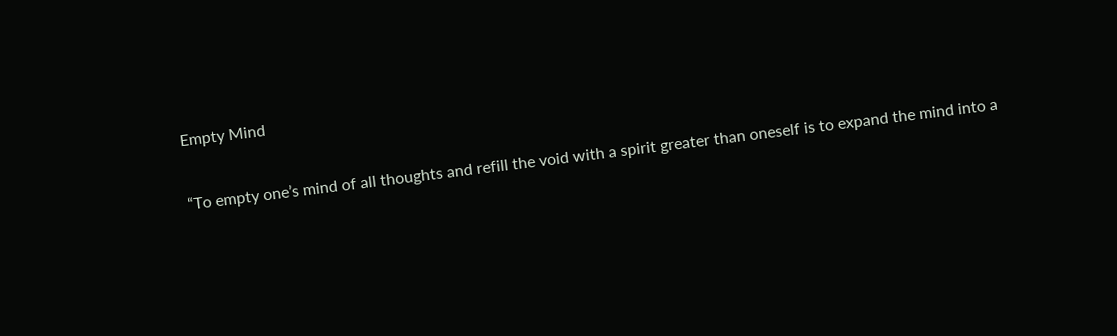Empty Mind

“To empty one’s mind of all thoughts and refill the void with a spirit greater than oneself is to expand the mind into a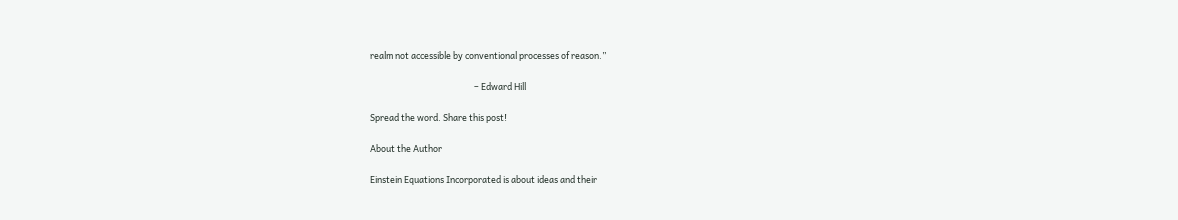realm not accessible by conventional processes of reason.”

                                                    – Edward Hill

Spread the word. Share this post!

About the Author

Einstein Equations Incorporated is about ideas and their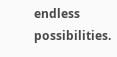endless possibilities.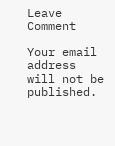Leave Comment

Your email address will not be published.